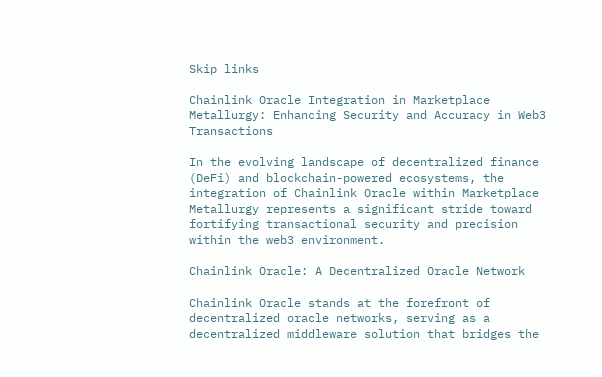Skip links

Chainlink Oracle Integration in Marketplace Metallurgy: Enhancing Security and Accuracy in Web3 Transactions

In the evolving landscape of decentralized finance (DeFi) and blockchain-powered ecosystems, the integration of Chainlink Oracle within Marketplace Metallurgy represents a significant stride toward fortifying transactional security and precision within the web3 environment.

Chainlink Oracle: A Decentralized Oracle Network

Chainlink Oracle stands at the forefront of decentralized oracle networks, serving as a decentralized middleware solution that bridges the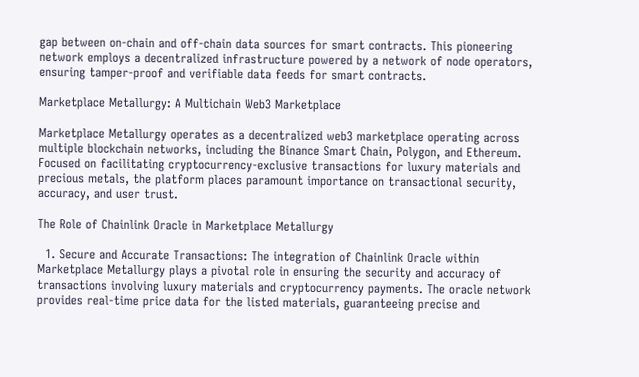gap between on-chain and off-chain data sources for smart contracts. This pioneering network employs a decentralized infrastructure powered by a network of node operators, ensuring tamper-proof and verifiable data feeds for smart contracts.

Marketplace Metallurgy: A Multichain Web3 Marketplace

Marketplace Metallurgy operates as a decentralized web3 marketplace operating across multiple blockchain networks, including the Binance Smart Chain, Polygon, and Ethereum. Focused on facilitating cryptocurrency-exclusive transactions for luxury materials and precious metals, the platform places paramount importance on transactional security, accuracy, and user trust.

The Role of Chainlink Oracle in Marketplace Metallurgy

  1. Secure and Accurate Transactions: The integration of Chainlink Oracle within Marketplace Metallurgy plays a pivotal role in ensuring the security and accuracy of transactions involving luxury materials and cryptocurrency payments. The oracle network provides real-time price data for the listed materials, guaranteeing precise and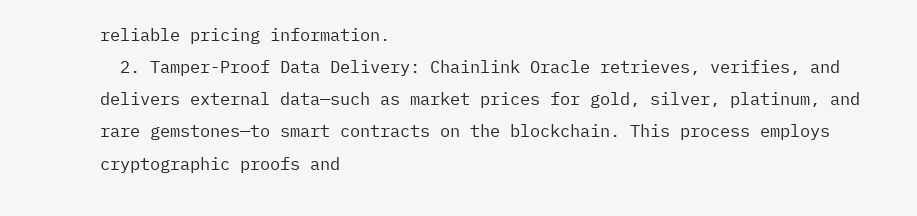reliable pricing information.
  2. Tamper-Proof Data Delivery: Chainlink Oracle retrieves, verifies, and delivers external data—such as market prices for gold, silver, platinum, and rare gemstones—to smart contracts on the blockchain. This process employs cryptographic proofs and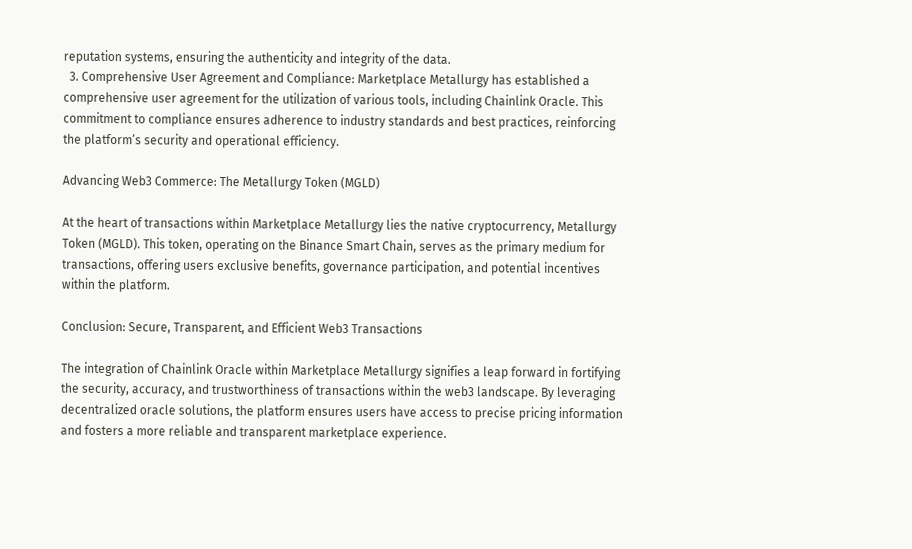reputation systems, ensuring the authenticity and integrity of the data.
  3. Comprehensive User Agreement and Compliance: Marketplace Metallurgy has established a comprehensive user agreement for the utilization of various tools, including Chainlink Oracle. This commitment to compliance ensures adherence to industry standards and best practices, reinforcing the platform’s security and operational efficiency.

Advancing Web3 Commerce: The Metallurgy Token (MGLD)

At the heart of transactions within Marketplace Metallurgy lies the native cryptocurrency, Metallurgy Token (MGLD). This token, operating on the Binance Smart Chain, serves as the primary medium for transactions, offering users exclusive benefits, governance participation, and potential incentives within the platform.

Conclusion: Secure, Transparent, and Efficient Web3 Transactions

The integration of Chainlink Oracle within Marketplace Metallurgy signifies a leap forward in fortifying the security, accuracy, and trustworthiness of transactions within the web3 landscape. By leveraging decentralized oracle solutions, the platform ensures users have access to precise pricing information and fosters a more reliable and transparent marketplace experience.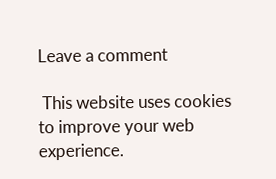Leave a comment

 This website uses cookies to improve your web experience.